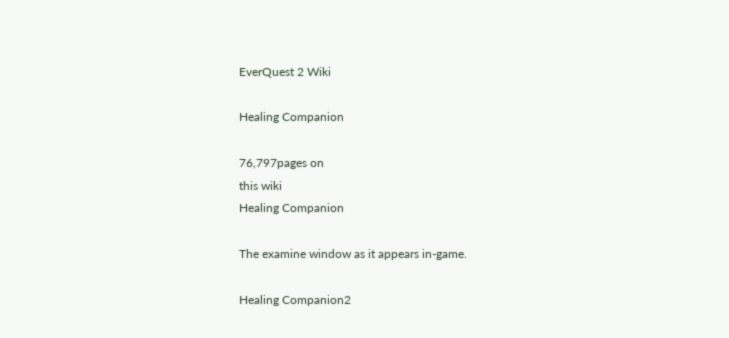EverQuest 2 Wiki

Healing Companion

76,797pages on
this wiki
Healing Companion

The examine window as it appears in-game.

Healing Companion2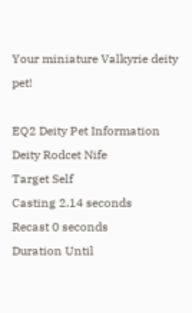Your miniature Valkyrie deity pet!

EQ2 Deity Pet Information
Deity Rodcet Nife
Target Self
Casting 2.14 seconds
Recast 0 seconds
Duration Until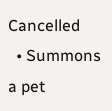Cancelled
  • Summons a pet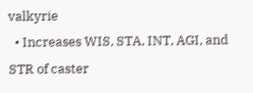valkyrie
  • Increases WIS, STA, INT, AGI, and STR of caster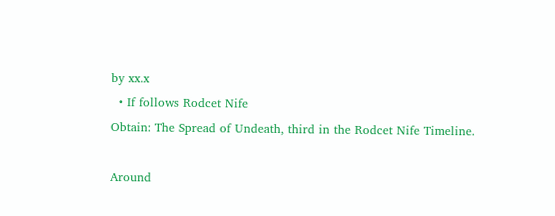by xx.x
  • If follows Rodcet Nife
Obtain: The Spread of Undeath, third in the Rodcet Nife Timeline.

Around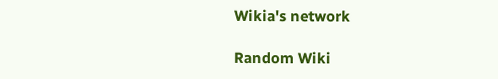Wikia's network

Random Wiki